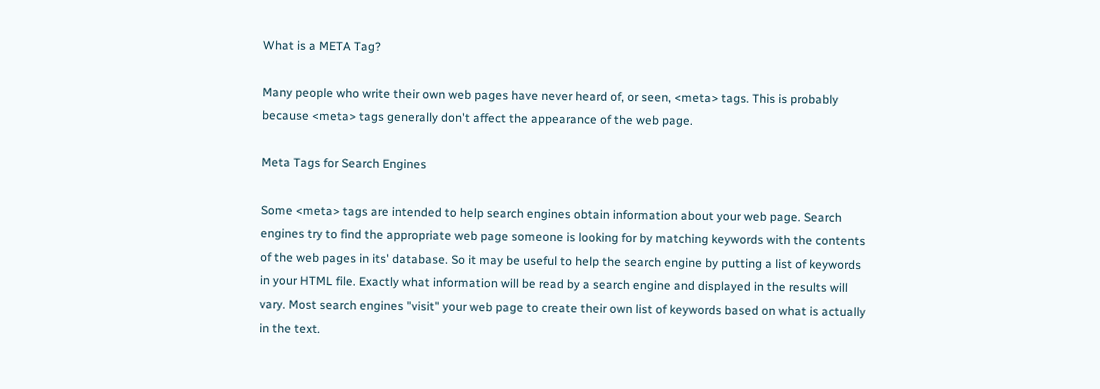What is a META Tag?

Many people who write their own web pages have never heard of, or seen, <meta> tags. This is probably because <meta> tags generally don't affect the appearance of the web page.

Meta Tags for Search Engines

Some <meta> tags are intended to help search engines obtain information about your web page. Search engines try to find the appropriate web page someone is looking for by matching keywords with the contents of the web pages in its' database. So it may be useful to help the search engine by putting a list of keywords in your HTML file. Exactly what information will be read by a search engine and displayed in the results will vary. Most search engines "visit" your web page to create their own list of keywords based on what is actually in the text.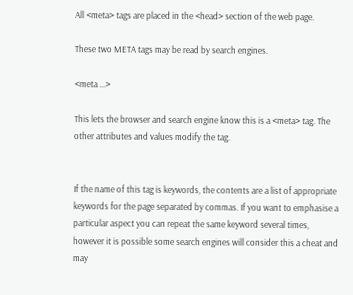All <meta> tags are placed in the <head> section of the web page.

These two META tags may be read by search engines.

<meta ...>

This lets the browser and search engine know this is a <meta> tag. The other attributes and values modify the tag.


If the name of this tag is keywords, the contents are a list of appropriate keywords for the page separated by commas. If you want to emphasise a particular aspect you can repeat the same keyword several times, however it is possible some search engines will consider this a cheat and may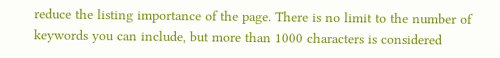reduce the listing importance of the page. There is no limit to the number of keywords you can include, but more than 1000 characters is considered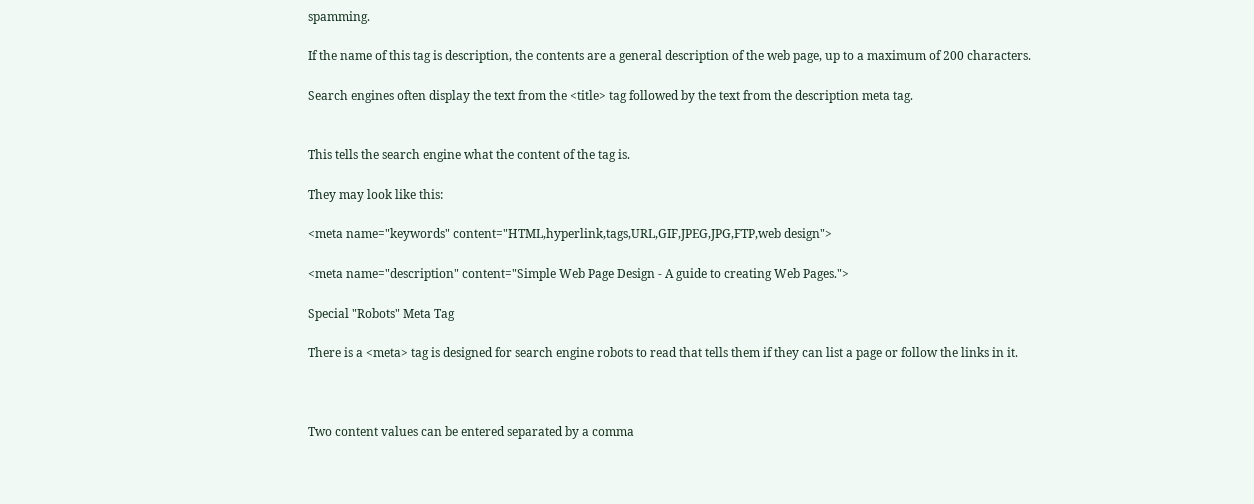spamming.

If the name of this tag is description, the contents are a general description of the web page, up to a maximum of 200 characters.

Search engines often display the text from the <title> tag followed by the text from the description meta tag.


This tells the search engine what the content of the tag is.

They may look like this:

<meta name="keywords" content="HTML,hyperlink,tags,URL,GIF,JPEG,JPG,FTP,web design">

<meta name="description" content="Simple Web Page Design - A guide to creating Web Pages.">

Special "Robots" Meta Tag

There is a <meta> tag is designed for search engine robots to read that tells them if they can list a page or follow the links in it.



Two content values can be entered separated by a comma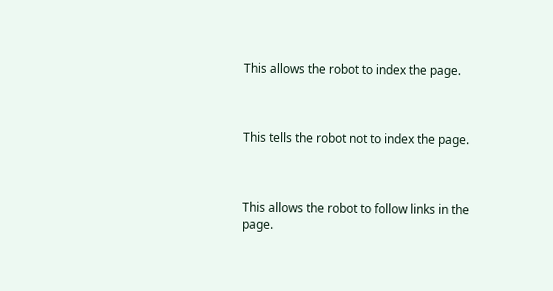This allows the robot to index the page.



This tells the robot not to index the page.



This allows the robot to follow links in the page.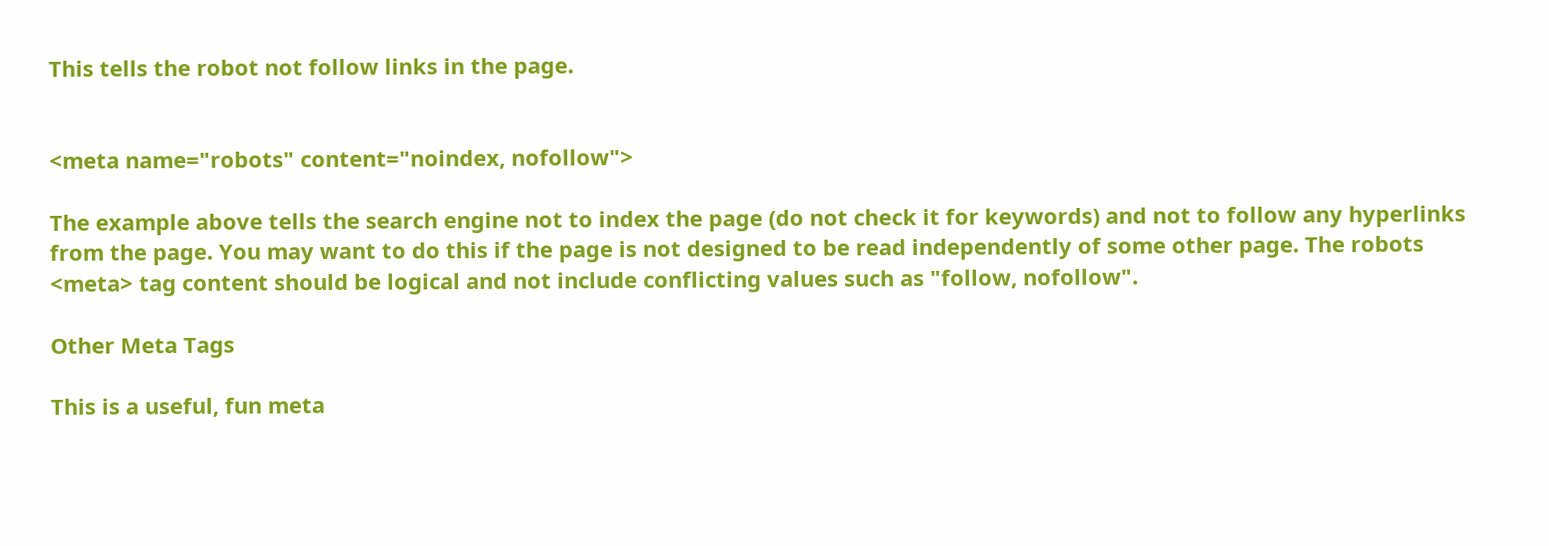This tells the robot not follow links in the page.


<meta name="robots" content="noindex, nofollow">

The example above tells the search engine not to index the page (do not check it for keywords) and not to follow any hyperlinks from the page. You may want to do this if the page is not designed to be read independently of some other page. The robots <meta> tag content should be logical and not include conflicting values such as "follow, nofollow".

Other Meta Tags

This is a useful, fun meta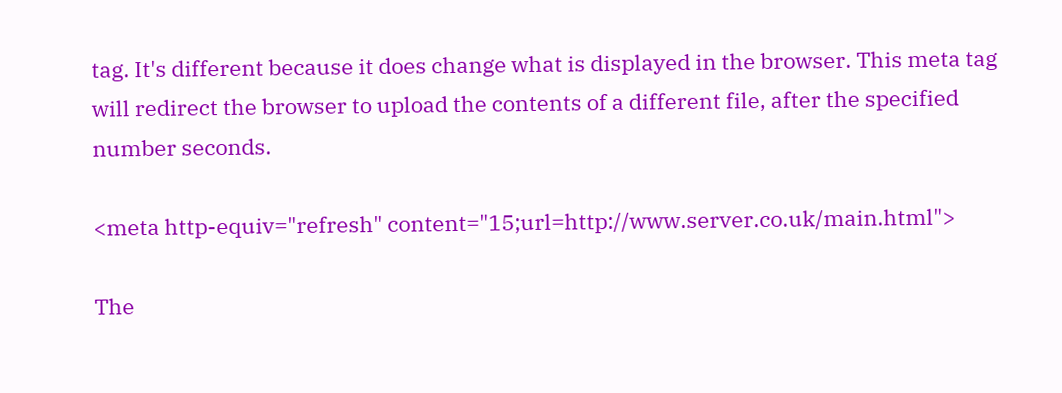tag. It's different because it does change what is displayed in the browser. This meta tag will redirect the browser to upload the contents of a different file, after the specified number seconds.

<meta http-equiv="refresh" content="15;url=http://www.server.co.uk/main.html">

The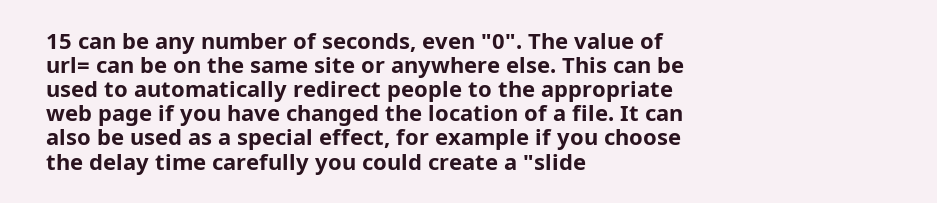15 can be any number of seconds, even "0". The value of url= can be on the same site or anywhere else. This can be used to automatically redirect people to the appropriate web page if you have changed the location of a file. It can also be used as a special effect, for example if you choose the delay time carefully you could create a "slide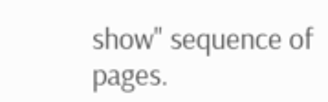show" sequence of pages.